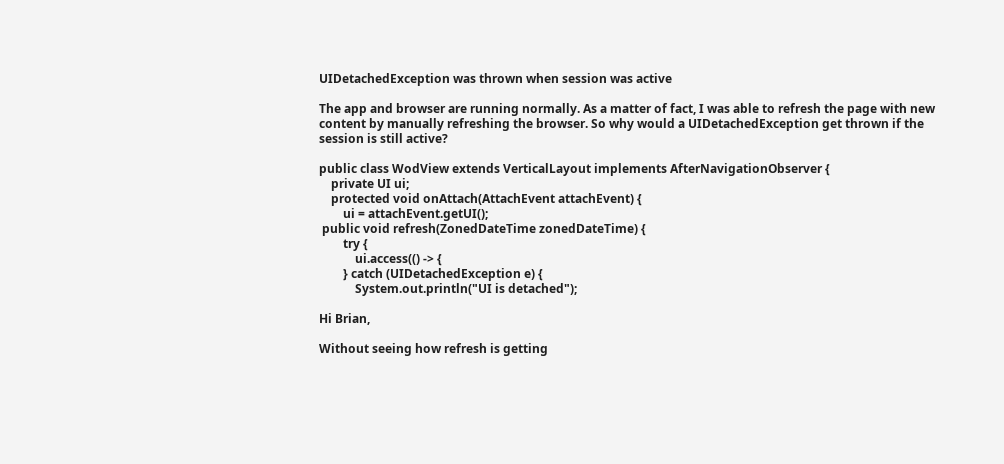UIDetachedException was thrown when session was active

The app and browser are running normally. As a matter of fact, I was able to refresh the page with new content by manually refreshing the browser. So why would a UIDetachedException get thrown if the session is still active?

public class WodView extends VerticalLayout implements AfterNavigationObserver {
    private UI ui;
    protected void onAttach(AttachEvent attachEvent) {
        ui = attachEvent.getUI();
 public void refresh(ZonedDateTime zonedDateTime) {
        try {
            ui.access(() -> {
        } catch (UIDetachedException e) {
            System.out.println("UI is detached");

Hi Brian,

Without seeing how refresh is getting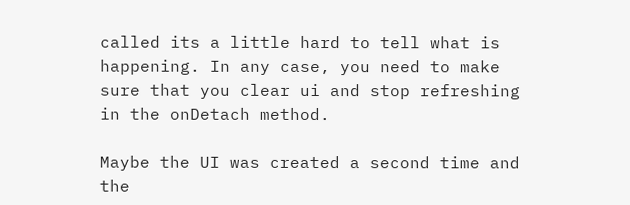called its a little hard to tell what is happening. In any case, you need to make sure that you clear ui and stop refreshing in the onDetach method.

Maybe the UI was created a second time and the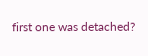first one was detached?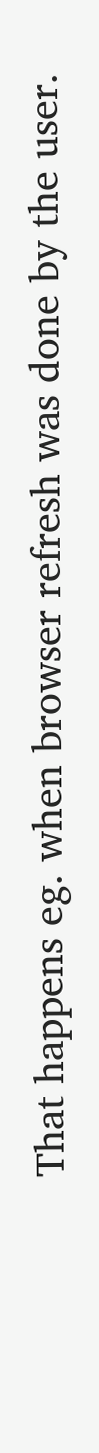That happens eg. when browser refresh was done by the user.